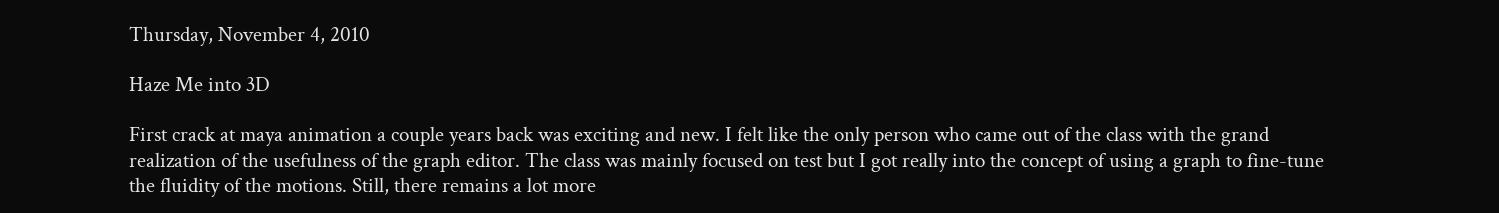Thursday, November 4, 2010

Haze Me into 3D

First crack at maya animation a couple years back was exciting and new. I felt like the only person who came out of the class with the grand realization of the usefulness of the graph editor. The class was mainly focused on test but I got really into the concept of using a graph to fine-tune the fluidity of the motions. Still, there remains a lot more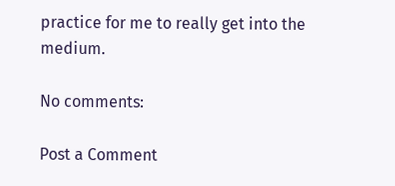practice for me to really get into the medium.

No comments:

Post a Comment